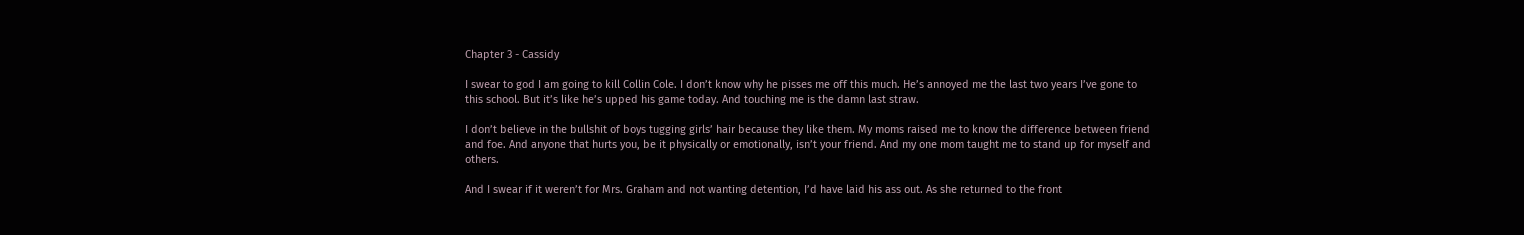Chapter 3 - Cassidy

I swear to god I am going to kill Collin Cole. I don’t know why he pisses me off this much. He’s annoyed me the last two years I’ve gone to this school. But it’s like he’s upped his game today. And touching me is the damn last straw.

I don’t believe in the bullshit of boys tugging girls’ hair because they like them. My moms raised me to know the difference between friend and foe. And anyone that hurts you, be it physically or emotionally, isn’t your friend. And my one mom taught me to stand up for myself and others.

And I swear if it weren’t for Mrs. Graham and not wanting detention, I’d have laid his ass out. As she returned to the front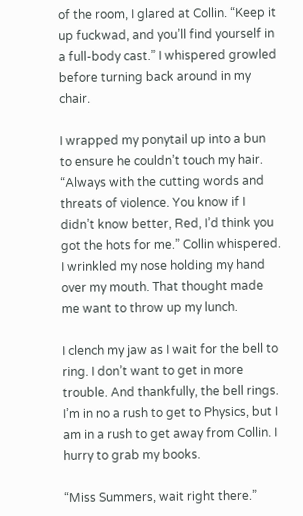of the room, I glared at Collin. “Keep it up fuckwad, and you’ll find yourself in a full-body cast.” I whispered growled before turning back around in my chair.

I wrapped my ponytail up into a bun to ensure he couldn’t touch my hair. “Always with the cutting words and threats of violence. You know if I didn’t know better, Red, I’d think you got the hots for me.” Collin whispered. I wrinkled my nose holding my hand over my mouth. That thought made me want to throw up my lunch.

I clench my jaw as I wait for the bell to ring. I don’t want to get in more trouble. And thankfully, the bell rings. I’m in no a rush to get to Physics, but I am in a rush to get away from Collin. I hurry to grab my books.

“Miss Summers, wait right there.”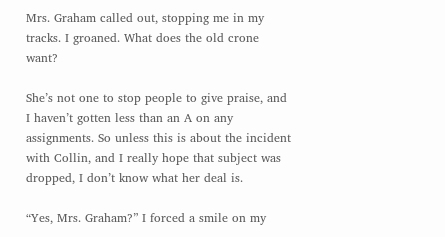Mrs. Graham called out, stopping me in my tracks. I groaned. What does the old crone want?

She’s not one to stop people to give praise, and I haven’t gotten less than an A on any assignments. So unless this is about the incident with Collin, and I really hope that subject was dropped, I don’t know what her deal is.

“Yes, Mrs. Graham?” I forced a smile on my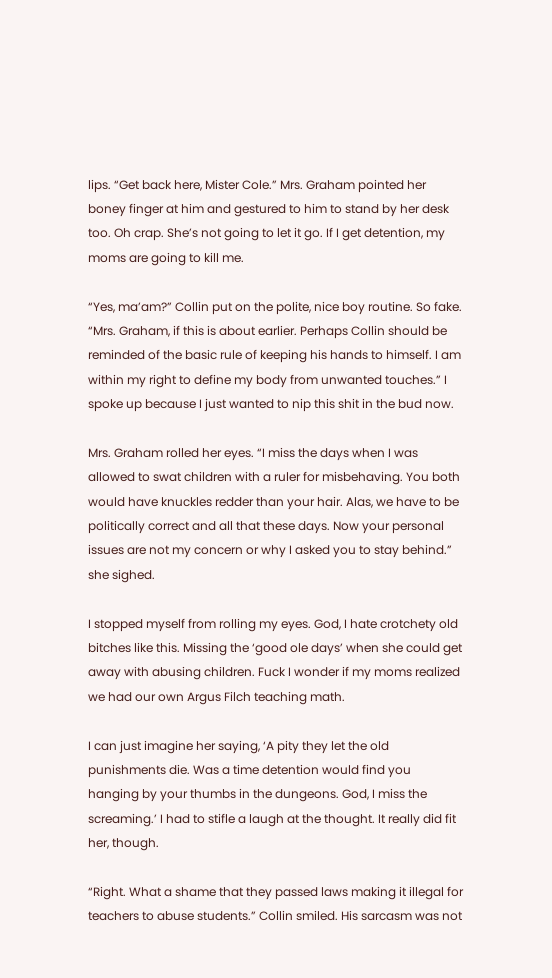lips. “Get back here, Mister Cole.” Mrs. Graham pointed her boney finger at him and gestured to him to stand by her desk too. Oh crap. She’s not going to let it go. If I get detention, my moms are going to kill me.

“Yes, ma’am?” Collin put on the polite, nice boy routine. So fake. “Mrs. Graham, if this is about earlier. Perhaps Collin should be reminded of the basic rule of keeping his hands to himself. I am within my right to define my body from unwanted touches.” I spoke up because I just wanted to nip this shit in the bud now.

Mrs. Graham rolled her eyes. “I miss the days when I was allowed to swat children with a ruler for misbehaving. You both would have knuckles redder than your hair. Alas, we have to be politically correct and all that these days. Now your personal issues are not my concern or why I asked you to stay behind.” she sighed.

I stopped myself from rolling my eyes. God, I hate crotchety old bitches like this. Missing the ‘good ole days’ when she could get away with abusing children. Fuck I wonder if my moms realized we had our own Argus Filch teaching math.

I can just imagine her saying, ‘A pity they let the old punishments die. Was a time detention would find you hanging by your thumbs in the dungeons. God, I miss the screaming.’ I had to stifle a laugh at the thought. It really did fit her, though.

“Right. What a shame that they passed laws making it illegal for teachers to abuse students.” Collin smiled. His sarcasm was not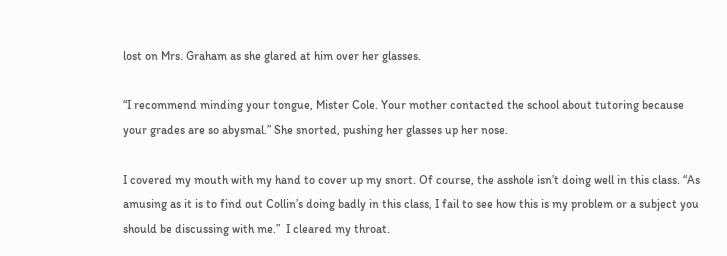lost on Mrs. Graham as she glared at him over her glasses.

“I recommend minding your tongue, Mister Cole. Your mother contacted the school about tutoring because your grades are so abysmal.” She snorted, pushing her glasses up her nose.

I covered my mouth with my hand to cover up my snort. Of course, the asshole isn’t doing well in this class. “As amusing as it is to find out Collin’s doing badly in this class, I fail to see how this is my problem or a subject you should be discussing with me.”  I cleared my throat.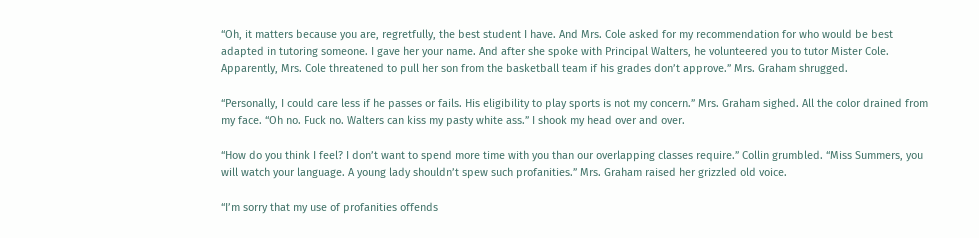“Oh, it matters because you are, regretfully, the best student I have. And Mrs. Cole asked for my recommendation for who would be best adapted in tutoring someone. I gave her your name. And after she spoke with Principal Walters, he volunteered you to tutor Mister Cole. Apparently, Mrs. Cole threatened to pull her son from the basketball team if his grades don’t approve.” Mrs. Graham shrugged.

“Personally, I could care less if he passes or fails. His eligibility to play sports is not my concern.” Mrs. Graham sighed. All the color drained from my face. “Oh no. Fuck no. Walters can kiss my pasty white ass.” I shook my head over and over.

“How do you think I feel? I don’t want to spend more time with you than our overlapping classes require.” Collin grumbled. “Miss Summers, you will watch your language. A young lady shouldn’t spew such profanities.” Mrs. Graham raised her grizzled old voice.

“I’m sorry that my use of profanities offends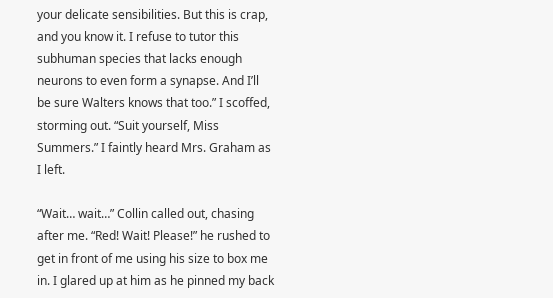your delicate sensibilities. But this is crap, and you know it. I refuse to tutor this subhuman species that lacks enough neurons to even form a synapse. And I’ll be sure Walters knows that too.” I scoffed, storming out. “Suit yourself, Miss Summers.” I faintly heard Mrs. Graham as I left.

“Wait… wait…” Collin called out, chasing after me. “Red! Wait! Please!” he rushed to get in front of me using his size to box me in. I glared up at him as he pinned my back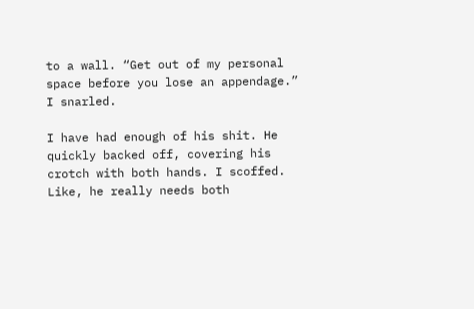to a wall. “Get out of my personal space before you lose an appendage.” I snarled.

I have had enough of his shit. He quickly backed off, covering his crotch with both hands. I scoffed. Like, he really needs both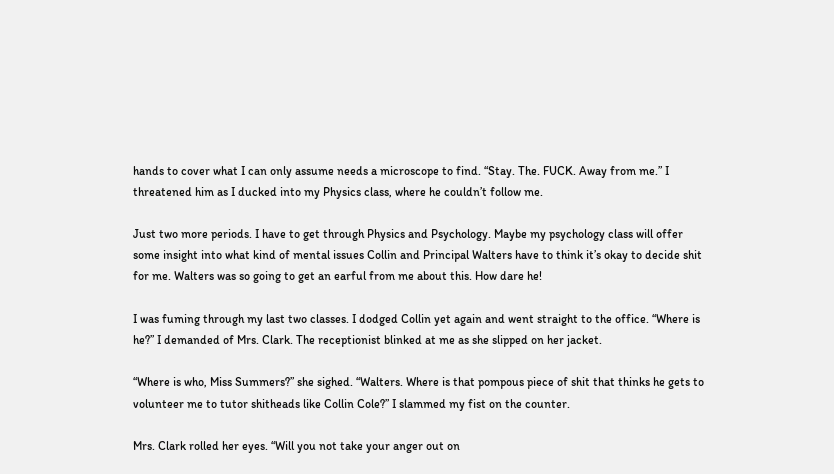hands to cover what I can only assume needs a microscope to find. “Stay. The. FUCK. Away from me.” I threatened him as I ducked into my Physics class, where he couldn’t follow me.

Just two more periods. I have to get through Physics and Psychology. Maybe my psychology class will offer some insight into what kind of mental issues Collin and Principal Walters have to think it’s okay to decide shit for me. Walters was so going to get an earful from me about this. How dare he!

I was fuming through my last two classes. I dodged Collin yet again and went straight to the office. “Where is he?” I demanded of Mrs. Clark. The receptionist blinked at me as she slipped on her jacket.

“Where is who, Miss Summers?” she sighed. “Walters. Where is that pompous piece of shit that thinks he gets to volunteer me to tutor shitheads like Collin Cole?” I slammed my fist on the counter.

Mrs. Clark rolled her eyes. “Will you not take your anger out on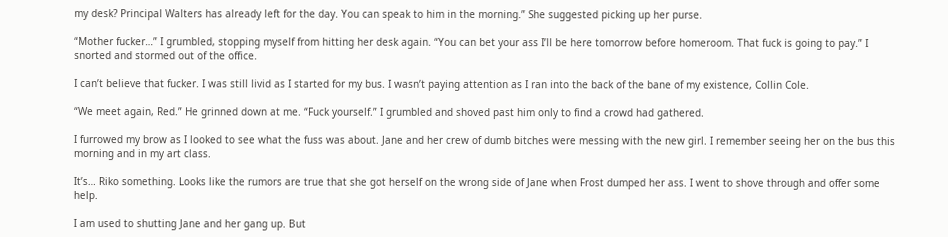my desk? Principal Walters has already left for the day. You can speak to him in the morning.” She suggested picking up her purse.

“Mother fucker…” I grumbled, stopping myself from hitting her desk again. “You can bet your ass I’ll be here tomorrow before homeroom. That fuck is going to pay.” I snorted and stormed out of the office.

I can’t believe that fucker. I was still livid as I started for my bus. I wasn’t paying attention as I ran into the back of the bane of my existence, Collin Cole.

“We meet again, Red.” He grinned down at me. “Fuck yourself.” I grumbled and shoved past him only to find a crowd had gathered.

I furrowed my brow as I looked to see what the fuss was about. Jane and her crew of dumb bitches were messing with the new girl. I remember seeing her on the bus this morning and in my art class.

It’s… Riko something. Looks like the rumors are true that she got herself on the wrong side of Jane when Frost dumped her ass. I went to shove through and offer some help.

I am used to shutting Jane and her gang up. But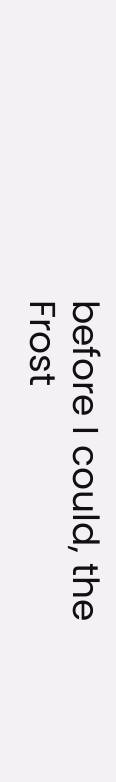before I could, the Frost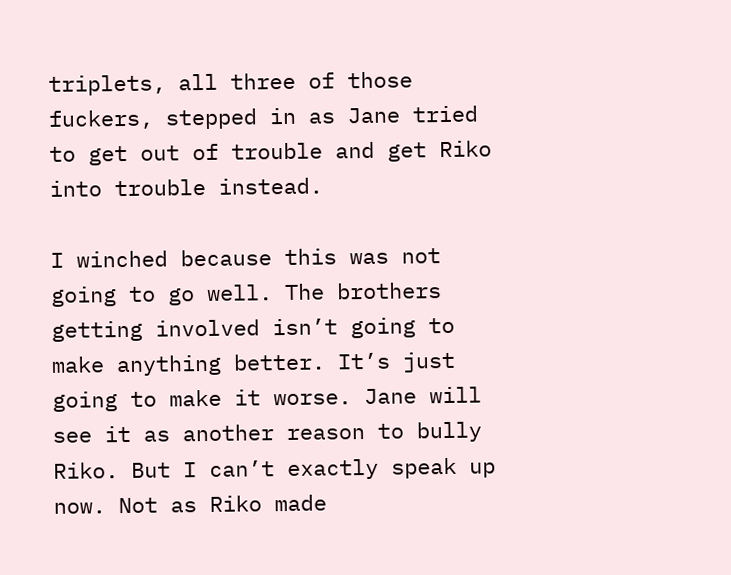triplets, all three of those fuckers, stepped in as Jane tried to get out of trouble and get Riko into trouble instead.

I winched because this was not going to go well. The brothers getting involved isn’t going to make anything better. It’s just going to make it worse. Jane will see it as another reason to bully Riko. But I can’t exactly speak up now. Not as Riko made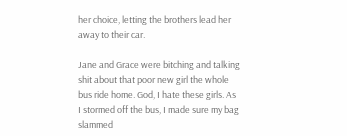her choice, letting the brothers lead her away to their car.

Jane and Grace were bitching and talking shit about that poor new girl the whole bus ride home. God, I hate these girls. As I stormed off the bus, I made sure my bag slammed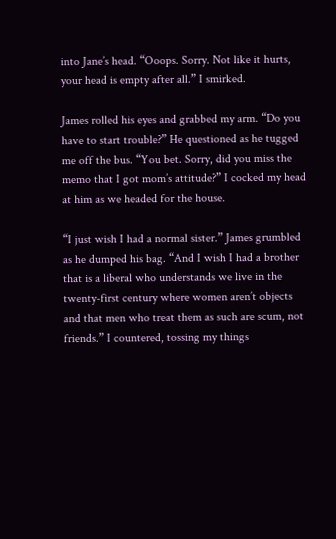into Jane’s head. “Ooops. Sorry. Not like it hurts, your head is empty after all.” I smirked.

James rolled his eyes and grabbed my arm. “Do you have to start trouble?” He questioned as he tugged me off the bus. “You bet. Sorry, did you miss the memo that I got mom’s attitude?” I cocked my head at him as we headed for the house.

“I just wish I had a normal sister.” James grumbled as he dumped his bag. “And I wish I had a brother that is a liberal who understands we live in the twenty-first century where women aren’t objects and that men who treat them as such are scum, not friends.” I countered, tossing my things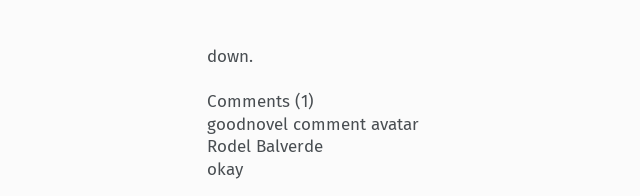down.

Comments (1)
goodnovel comment avatar
Rodel Balverde
okay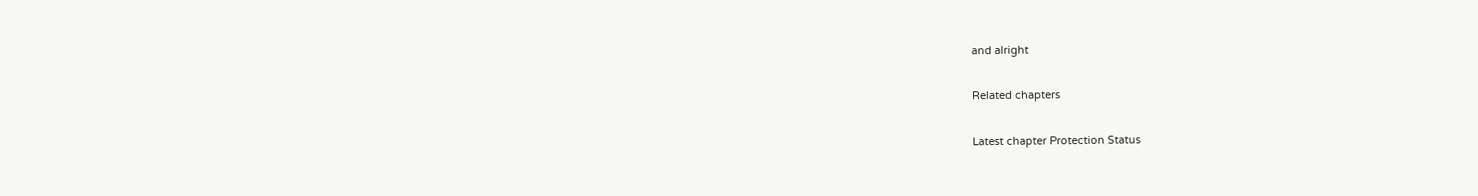and alright

Related chapters

Latest chapter Protection Status